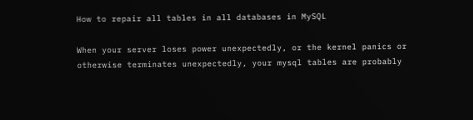How to repair all tables in all databases in MySQL

When your server loses power unexpectedly, or the kernel panics or otherwise terminates unexpectedly, your mysql tables are probably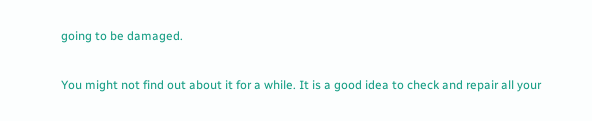going to be damaged.

You might not find out about it for a while. It is a good idea to check and repair all your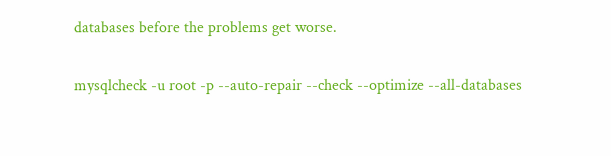databases before the problems get worse.

mysqlcheck -u root -p --auto-repair --check --optimize --all-databases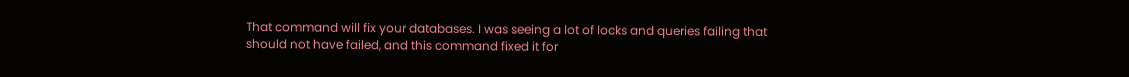That command will fix your databases. I was seeing a lot of locks and queries failing that should not have failed, and this command fixed it for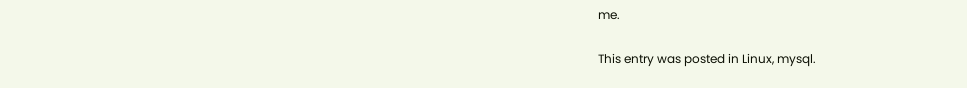me.

This entry was posted in Linux, mysql.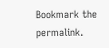Bookmark the permalink.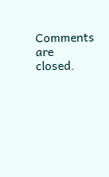Comments are closed.